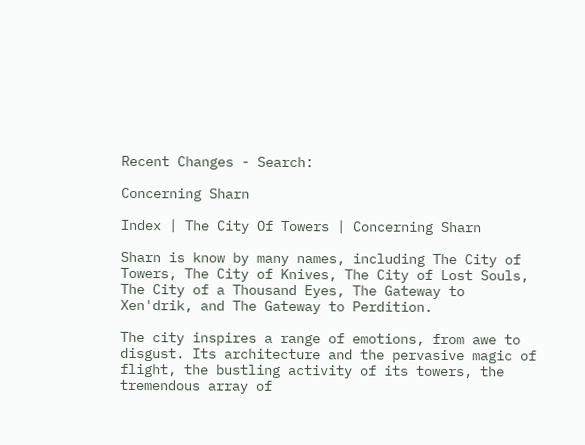Recent Changes - Search:

Concerning Sharn

Index | The City Of Towers | Concerning Sharn

Sharn is know by many names, including The City of Towers, The City of Knives, The City of Lost Souls, The City of a Thousand Eyes, The Gateway to Xen'drik, and The Gateway to Perdition.

The city inspires a range of emotions, from awe to disgust. Its architecture and the pervasive magic of flight, the bustling activity of its towers, the tremendous array of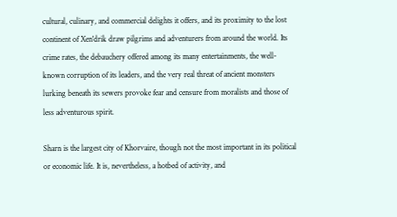cultural, culinary, and commercial delights it offers, and its proximity to the lost continent of Xen'drik draw pilgrims and adventurers from around the world. Its crime rates, the debauchery offered among its many entertainments, the well-known corruption of its leaders, and the very real threat of ancient monsters lurking beneath its sewers provoke fear and censure from moralists and those of less adventurous spirit.

Sharn is the largest city of Khorvaire, though not the most important in its political or economic life. It is, nevertheless, a hotbed of activity, and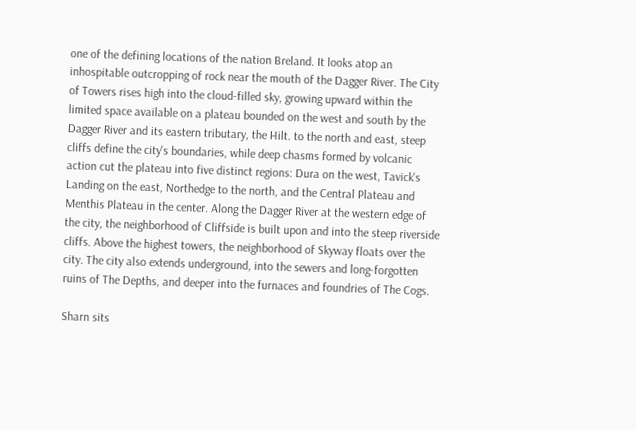one of the defining locations of the nation Breland. It looks atop an inhospitable outcropping of rock near the mouth of the Dagger River. The City of Towers rises high into the cloud-filled sky, growing upward within the limited space available on a plateau bounded on the west and south by the Dagger River and its eastern tributary, the Hilt. to the north and east, steep cliffs define the city's boundaries, while deep chasms formed by volcanic action cut the plateau into five distinct regions: Dura on the west, Tavick's Landing on the east, Northedge to the north, and the Central Plateau and Menthis Plateau in the center. Along the Dagger River at the western edge of the city, the neighborhood of Cliffside is built upon and into the steep riverside cliffs. Above the highest towers, the neighborhood of Skyway floats over the city. The city also extends underground, into the sewers and long-forgotten ruins of The Depths, and deeper into the furnaces and foundries of The Cogs.

Sharn sits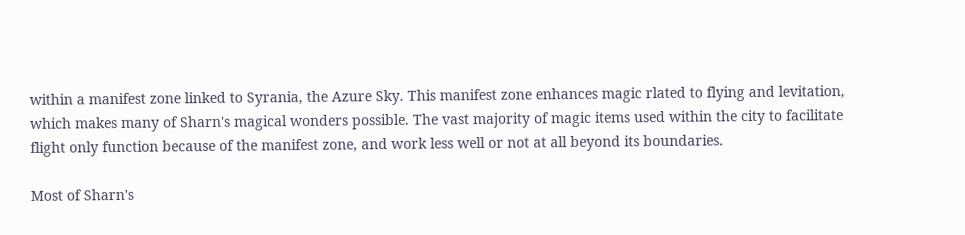within a manifest zone linked to Syrania, the Azure Sky. This manifest zone enhances magic rlated to flying and levitation, which makes many of Sharn's magical wonders possible. The vast majority of magic items used within the city to facilitate flight only function because of the manifest zone, and work less well or not at all beyond its boundaries.

Most of Sharn's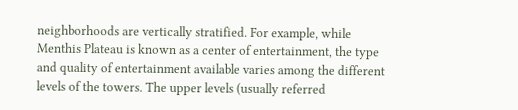neighborhoods are vertically stratified. For example, while Menthis Plateau is known as a center of entertainment, the type and quality of entertainment available varies among the different levels of the towers. The upper levels (usually referred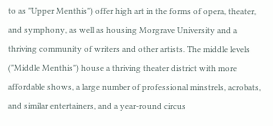to as "Upper Menthis") offer high art in the forms of opera, theater, and symphony, as well as housing Morgrave University and a thriving community of writers and other artists. The middle levels ("Middle Menthis") house a thriving theater district with more affordable shows, a large number of professional minstrels, acrobats, and similar entertainers, and a year-round circus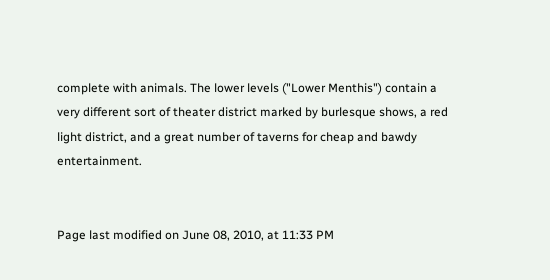complete with animals. The lower levels ("Lower Menthis") contain a very different sort of theater district marked by burlesque shows, a red light district, and a great number of taverns for cheap and bawdy entertainment.


Page last modified on June 08, 2010, at 11:33 PM